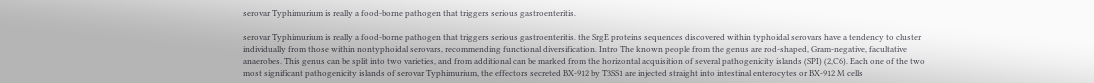serovar Typhimurium is really a food-borne pathogen that triggers serious gastroenteritis.

serovar Typhimurium is really a food-borne pathogen that triggers serious gastroenteritis. the SrgE proteins sequences discovered within typhoidal serovars have a tendency to cluster individually from those within nontyphoidal serovars, recommending functional diversification. Intro The known people from the genus are rod-shaped, Gram-negative, facultative anaerobes. This genus can be split into two varieties, and from additional can be marked from the horizontal acquisition of several pathogenicity islands (SPI) (2,C6). Each one of the two most significant pathogenicity islands of serovar Typhimurium, the effectors secreted BX-912 by T3SS1 are injected straight into intestinal enterocytes or BX-912 M cells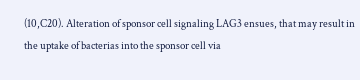(10,C20). Alteration of sponsor cell signaling LAG3 ensues, that may result in the uptake of bacterias into the sponsor cell via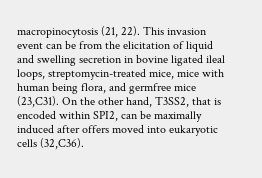macropinocytosis (21, 22). This invasion event can be from the elicitation of liquid and swelling secretion in bovine ligated ileal loops, streptomycin-treated mice, mice with human being flora, and germfree mice (23,C31). On the other hand, T3SS2, that is encoded within SPI2, can be maximally induced after offers moved into eukaryotic cells (32,C36).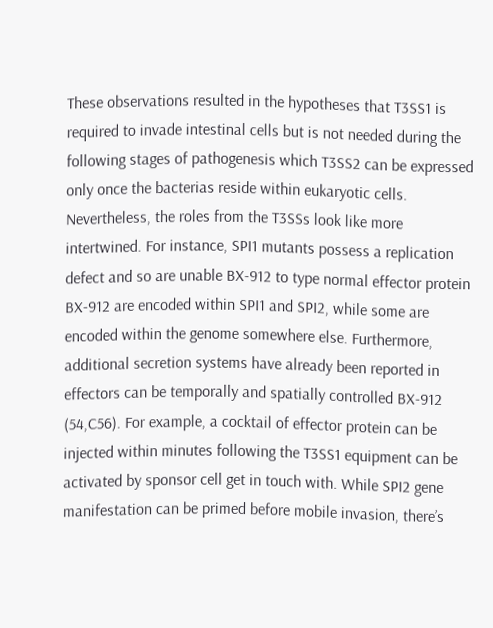These observations resulted in the hypotheses that T3SS1 is required to invade intestinal cells but is not needed during the following stages of pathogenesis which T3SS2 can be expressed only once the bacterias reside within eukaryotic cells. Nevertheless, the roles from the T3SSs look like more intertwined. For instance, SPI1 mutants possess a replication defect and so are unable BX-912 to type normal effector protein BX-912 are encoded within SPI1 and SPI2, while some are encoded within the genome somewhere else. Furthermore, additional secretion systems have already been reported in effectors can be temporally and spatially controlled BX-912 (54,C56). For example, a cocktail of effector protein can be injected within minutes following the T3SS1 equipment can be activated by sponsor cell get in touch with. While SPI2 gene manifestation can be primed before mobile invasion, there’s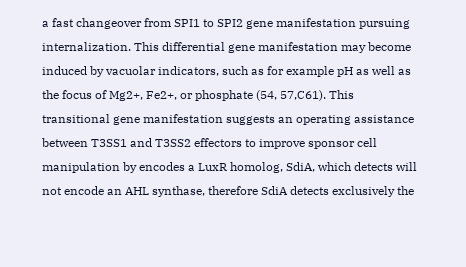a fast changeover from SPI1 to SPI2 gene manifestation pursuing internalization. This differential gene manifestation may become induced by vacuolar indicators, such as for example pH as well as the focus of Mg2+, Fe2+, or phosphate (54, 57,C61). This transitional gene manifestation suggests an operating assistance between T3SS1 and T3SS2 effectors to improve sponsor cell manipulation by encodes a LuxR homolog, SdiA, which detects will not encode an AHL synthase, therefore SdiA detects exclusively the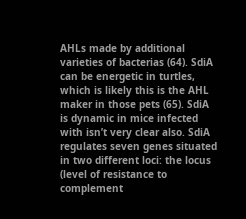AHLs made by additional varieties of bacterias (64). SdiA can be energetic in turtles, which is likely this is the AHL maker in those pets (65). SdiA is dynamic in mice infected with isn’t very clear also. SdiA regulates seven genes situated in two different loci: the locus (level of resistance to complement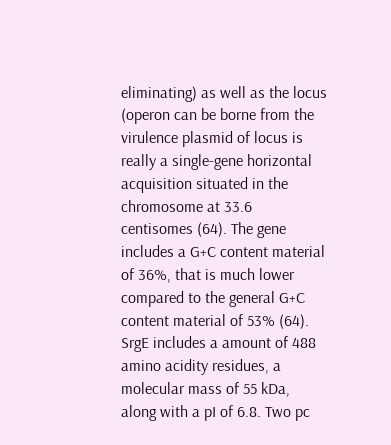eliminating) as well as the locus (operon can be borne from the virulence plasmid of locus is really a single-gene horizontal acquisition situated in the chromosome at 33.6 centisomes (64). The gene includes a G+C content material of 36%, that is much lower compared to the general G+C content material of 53% (64). SrgE includes a amount of 488 amino acidity residues, a molecular mass of 55 kDa, along with a pI of 6.8. Two pc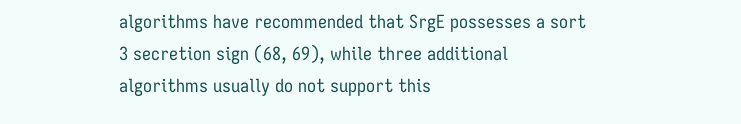algorithms have recommended that SrgE possesses a sort 3 secretion sign (68, 69), while three additional algorithms usually do not support this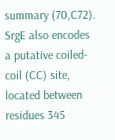summary (70,C72). SrgE also encodes a putative coiled-coil (CC) site, located between residues 345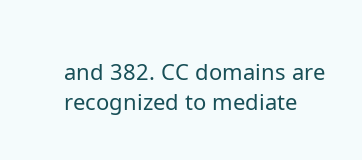and 382. CC domains are recognized to mediate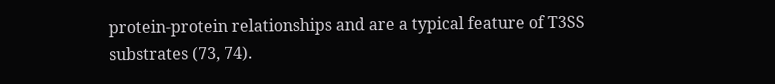protein-protein relationships and are a typical feature of T3SS substrates (73, 74).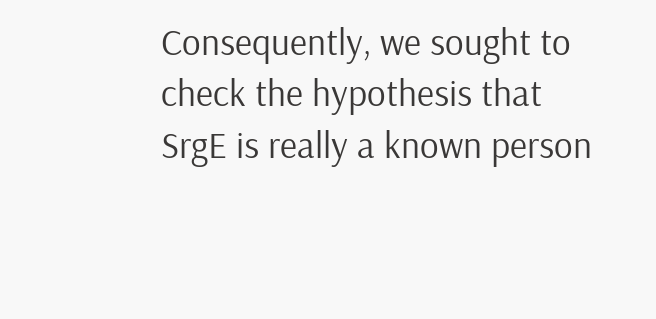Consequently, we sought to check the hypothesis that SrgE is really a known person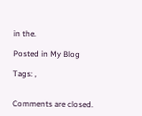in the.

Posted in My Blog

Tags: ,


Comments are closed.